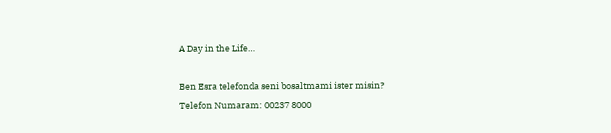A Day in the Life…

Ben Esra telefonda seni bosaltmami ister misin?
Telefon Numaram: 00237 8000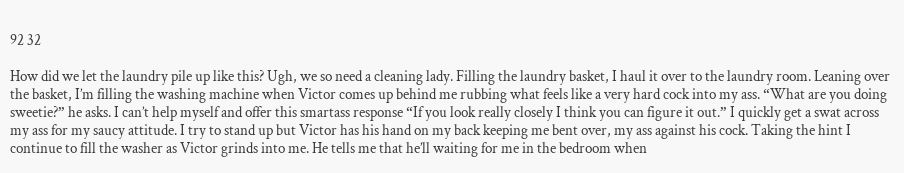92 32

How did we let the laundry pile up like this? Ugh, we so need a cleaning lady. Filling the laundry basket, I haul it over to the laundry room. Leaning over the basket, I’m filling the washing machine when Victor comes up behind me rubbing what feels like a very hard cock into my ass. “What are you doing sweetie?” he asks. I can’t help myself and offer this smartass response “If you look really closely I think you can figure it out.” I quickly get a swat across my ass for my saucy attitude. I try to stand up but Victor has his hand on my back keeping me bent over, my ass against his cock. Taking the hint I continue to fill the washer as Victor grinds into me. He tells me that he’ll waiting for me in the bedroom when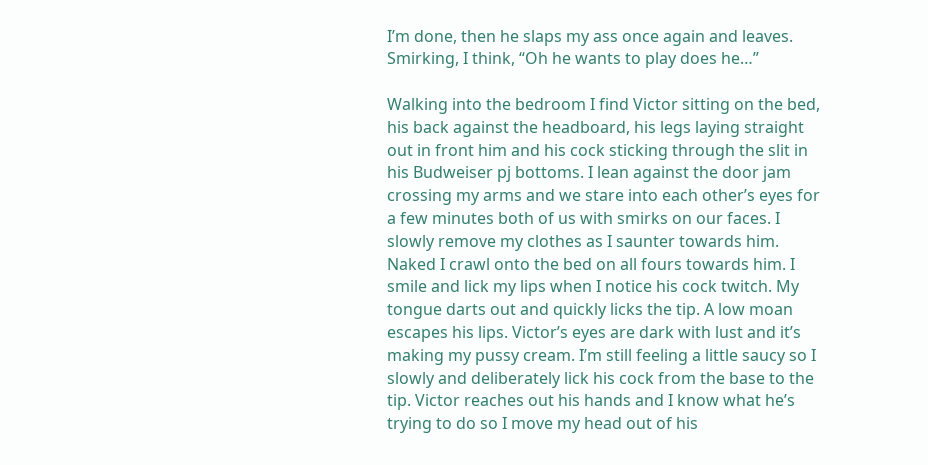I’m done, then he slaps my ass once again and leaves. Smirking, I think, “Oh he wants to play does he…”

Walking into the bedroom I find Victor sitting on the bed, his back against the headboard, his legs laying straight out in front him and his cock sticking through the slit in his Budweiser pj bottoms. I lean against the door jam crossing my arms and we stare into each other’s eyes for a few minutes both of us with smirks on our faces. I slowly remove my clothes as I saunter towards him. Naked I crawl onto the bed on all fours towards him. I smile and lick my lips when I notice his cock twitch. My tongue darts out and quickly licks the tip. A low moan escapes his lips. Victor’s eyes are dark with lust and it’s making my pussy cream. I’m still feeling a little saucy so I slowly and deliberately lick his cock from the base to the tip. Victor reaches out his hands and I know what he’s trying to do so I move my head out of his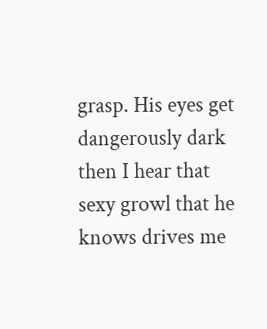grasp. His eyes get dangerously dark then I hear that sexy growl that he knows drives me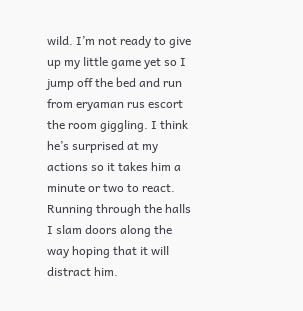wild. I’m not ready to give up my little game yet so I jump off the bed and run from eryaman rus escort the room giggling. I think he’s surprised at my actions so it takes him a minute or two to react. Running through the halls I slam doors along the way hoping that it will distract him.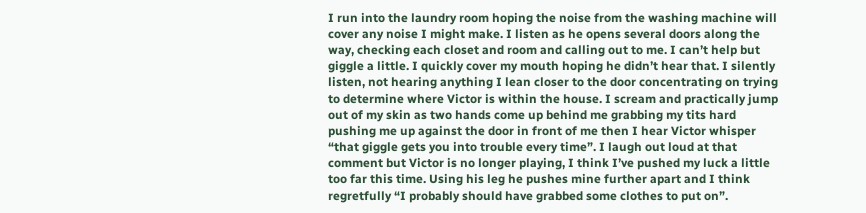I run into the laundry room hoping the noise from the washing machine will cover any noise I might make. I listen as he opens several doors along the way, checking each closet and room and calling out to me. I can’t help but giggle a little. I quickly cover my mouth hoping he didn’t hear that. I silently listen, not hearing anything I lean closer to the door concentrating on trying to determine where Victor is within the house. I scream and practically jump out of my skin as two hands come up behind me grabbing my tits hard pushing me up against the door in front of me then I hear Victor whisper “that giggle gets you into trouble every time”. I laugh out loud at that comment but Victor is no longer playing, I think I’ve pushed my luck a little too far this time. Using his leg he pushes mine further apart and I think regretfully “I probably should have grabbed some clothes to put on”.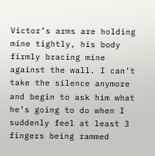Victor’s arms are holding mine tightly, his body firmly bracing mine against the wall. I can’t take the silence anymore and begin to ask him what he’s going to do when I suddenly feel at least 3 fingers being rammed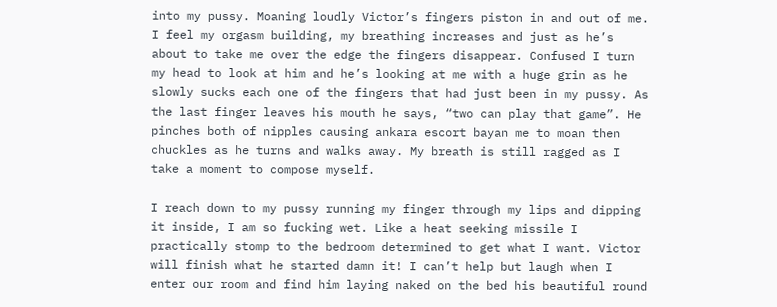into my pussy. Moaning loudly Victor’s fingers piston in and out of me. I feel my orgasm building, my breathing increases and just as he’s about to take me over the edge the fingers disappear. Confused I turn my head to look at him and he’s looking at me with a huge grin as he slowly sucks each one of the fingers that had just been in my pussy. As the last finger leaves his mouth he says, “two can play that game”. He pinches both of nipples causing ankara escort bayan me to moan then chuckles as he turns and walks away. My breath is still ragged as I take a moment to compose myself.

I reach down to my pussy running my finger through my lips and dipping it inside, I am so fucking wet. Like a heat seeking missile I practically stomp to the bedroom determined to get what I want. Victor will finish what he started damn it! I can’t help but laugh when I enter our room and find him laying naked on the bed his beautiful round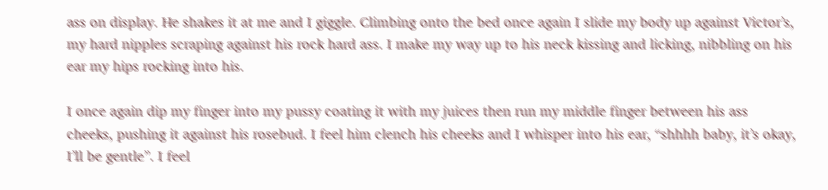ass on display. He shakes it at me and I giggle. Climbing onto the bed once again I slide my body up against Victor’s, my hard nipples scraping against his rock hard ass. I make my way up to his neck kissing and licking, nibbling on his ear my hips rocking into his.

I once again dip my finger into my pussy coating it with my juices then run my middle finger between his ass cheeks, pushing it against his rosebud. I feel him clench his cheeks and I whisper into his ear, “shhhh baby, it’s okay, I’ll be gentle”. I feel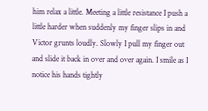him relax a little. Meeting a little resistance I push a little harder when suddenly my finger slips in and Victor grunts loudly. Slowly I pull my finger out and slide it back in over and over again. I smile as I notice his hands tightly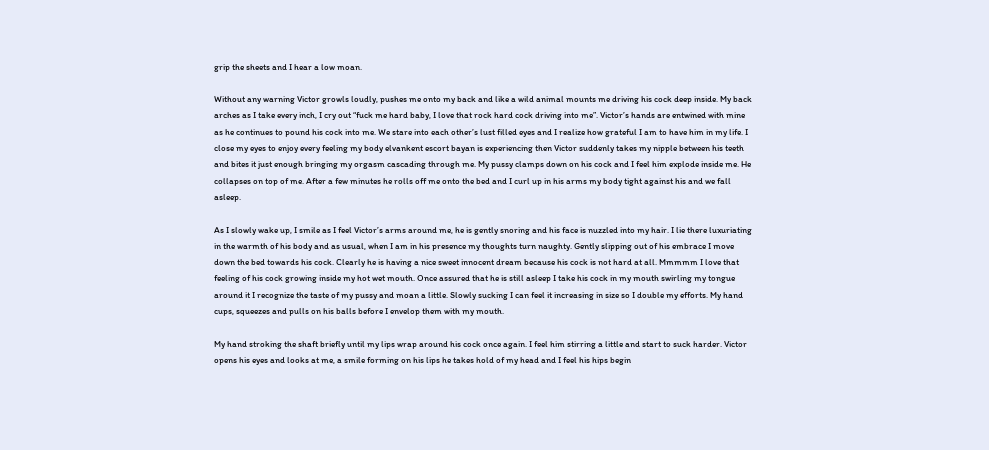grip the sheets and I hear a low moan.

Without any warning Victor growls loudly, pushes me onto my back and like a wild animal mounts me driving his cock deep inside. My back arches as I take every inch, I cry out “fuck me hard baby, I love that rock hard cock driving into me”. Victor’s hands are entwined with mine as he continues to pound his cock into me. We stare into each other’s lust filled eyes and I realize how grateful I am to have him in my life. I close my eyes to enjoy every feeling my body elvankent escort bayan is experiencing then Victor suddenly takes my nipple between his teeth and bites it just enough bringing my orgasm cascading through me. My pussy clamps down on his cock and I feel him explode inside me. He collapses on top of me. After a few minutes he rolls off me onto the bed and I curl up in his arms my body tight against his and we fall asleep.

As I slowly wake up, I smile as I feel Victor’s arms around me, he is gently snoring and his face is nuzzled into my hair. I lie there luxuriating in the warmth of his body and as usual, when I am in his presence my thoughts turn naughty. Gently slipping out of his embrace I move down the bed towards his cock. Clearly he is having a nice sweet innocent dream because his cock is not hard at all. Mmmmm I love that feeling of his cock growing inside my hot wet mouth. Once assured that he is still asleep I take his cock in my mouth swirling my tongue around it I recognize the taste of my pussy and moan a little. Slowly sucking I can feel it increasing in size so I double my efforts. My hand cups, squeezes and pulls on his balls before I envelop them with my mouth.

My hand stroking the shaft briefly until my lips wrap around his cock once again. I feel him stirring a little and start to suck harder. Victor opens his eyes and looks at me, a smile forming on his lips he takes hold of my head and I feel his hips begin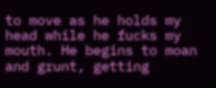to move as he holds my head while he fucks my mouth. He begins to moan and grunt, getting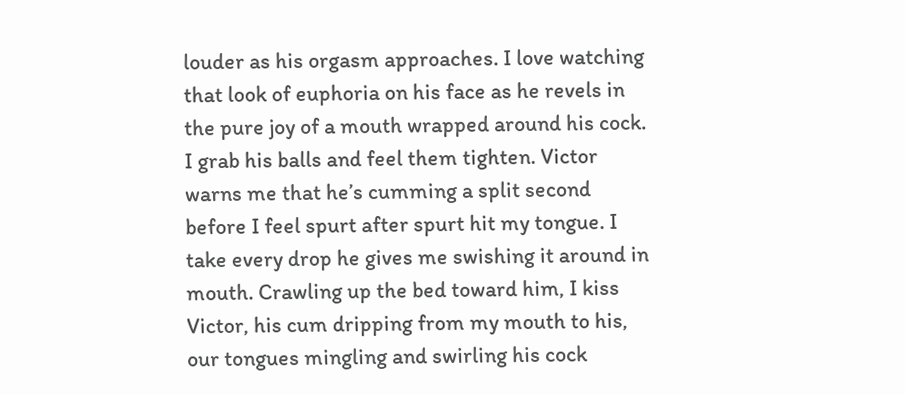louder as his orgasm approaches. I love watching that look of euphoria on his face as he revels in the pure joy of a mouth wrapped around his cock. I grab his balls and feel them tighten. Victor warns me that he’s cumming a split second before I feel spurt after spurt hit my tongue. I take every drop he gives me swishing it around in mouth. Crawling up the bed toward him, I kiss Victor, his cum dripping from my mouth to his, our tongues mingling and swirling his cock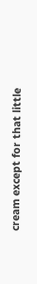cream except for that little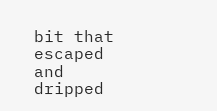bit that escaped and dripped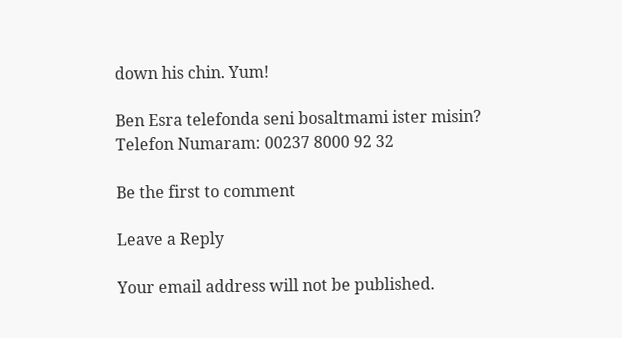down his chin. Yum!

Ben Esra telefonda seni bosaltmami ister misin?
Telefon Numaram: 00237 8000 92 32

Be the first to comment

Leave a Reply

Your email address will not be published.